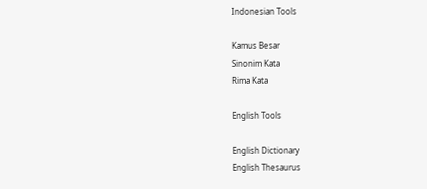Indonesian Tools

Kamus Besar
Sinonim Kata
Rima Kata

English Tools

English Dictionary
English Thesaurus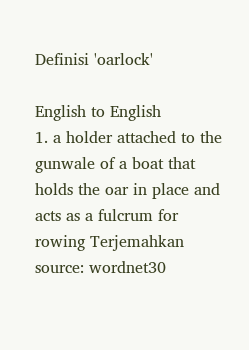Definisi 'oarlock'

English to English
1. a holder attached to the gunwale of a boat that holds the oar in place and acts as a fulcrum for rowing Terjemahkan
source: wordnet30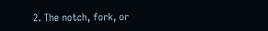2. The notch, fork, or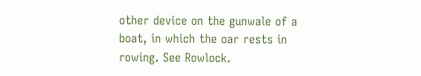other device on the gunwale of a boat, in which the oar rests in rowing. See Rowlock.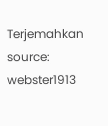Terjemahkan
source: webster1913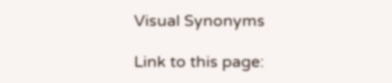Visual Synonyms

Link to this page: